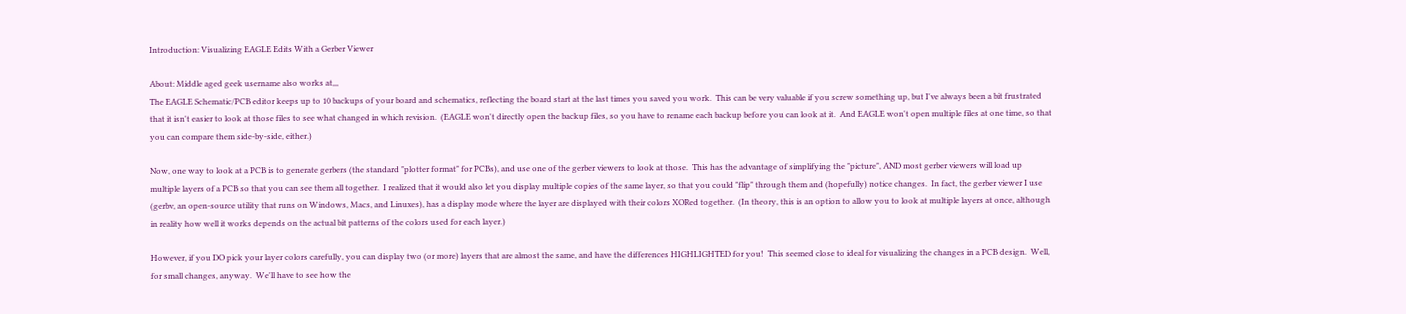Introduction: Visualizing EAGLE Edits With a Gerber Viewer

About: Middle aged geek username also works at,,,
The EAGLE Schematic/PCB editor keeps up to 10 backups of your board and schematics, reflecting the board start at the last times you saved you work.  This can be very valuable if you screw something up, but I've always been a bit frustrated that it isn't easier to look at those files to see what changed in which revision.  (EAGLE won't directly open the backup files, so you have to rename each backup before you can look at it.  And EAGLE won't open multiple files at one time, so that you can compare them side-by-side, either.)

Now, one way to look at a PCB is to generate gerbers (the standard "plotter format" for PCBs), and use one of the gerber viewers to look at those.  This has the advantage of simplifying the "picture", AND most gerber viewers will load up multiple layers of a PCB so that you can see them all together.  I realized that it would also let you display multiple copies of the same layer, so that you could "flip" through them and (hopefully) notice changes.  In fact, the gerber viewer I use (gerbv, an open-source utility that runs on Windows, Macs, and Linuxes), has a display mode where the layer are displayed with their colors XORed together.  (In theory, this is an option to allow you to look at multiple layers at once, although in reality how well it works depends on the actual bit patterns of the colors used for each layer.)

However, if you DO pick your layer colors carefully, you can display two (or more) layers that are almost the same, and have the differences HIGHLIGHTED for you!  This seemed close to ideal for visualizing the changes in a PCB design.  Well, for small changes, anyway.  We'll have to see how the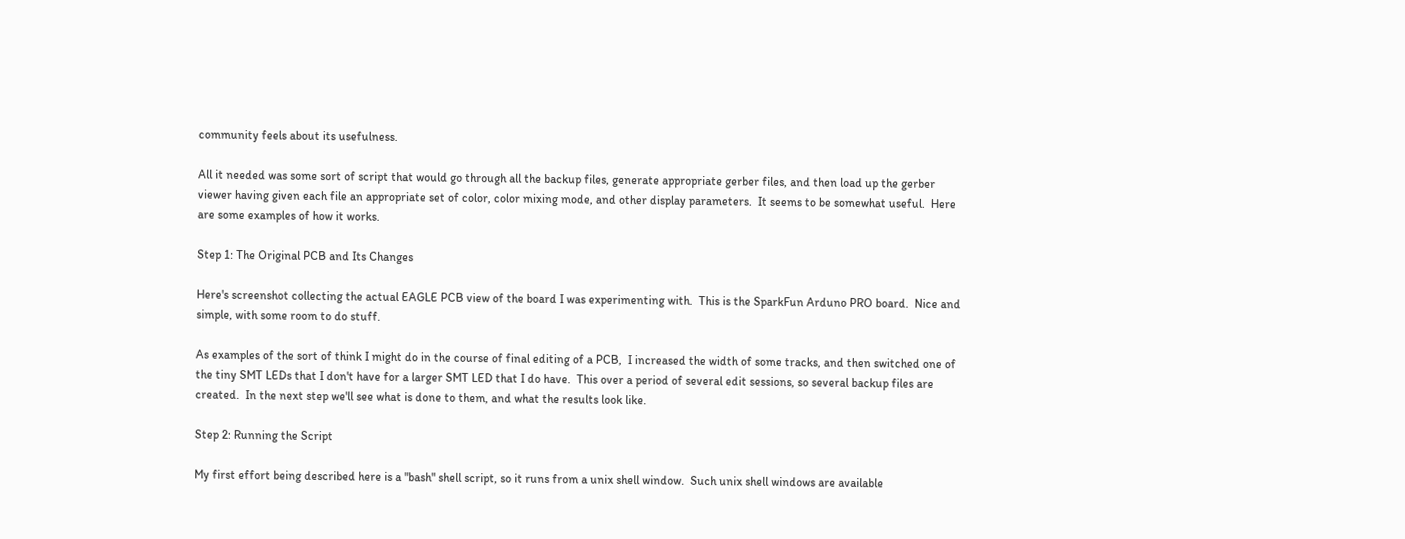community feels about its usefulness.

All it needed was some sort of script that would go through all the backup files, generate appropriate gerber files, and then load up the gerber viewer having given each file an appropriate set of color, color mixing mode, and other display parameters.  It seems to be somewhat useful.  Here are some examples of how it works.

Step 1: The Original PCB and Its Changes

Here's screenshot collecting the actual EAGLE PCB view of the board I was experimenting with.  This is the SparkFun Arduno PRO board.  Nice and simple, with some room to do stuff.

As examples of the sort of think I might do in the course of final editing of a PCB,  I increased the width of some tracks, and then switched one of the tiny SMT LEDs that I don't have for a larger SMT LED that I do have.  This over a period of several edit sessions, so several backup files are created.  In the next step we'll see what is done to them, and what the results look like.

Step 2: Running the Script

My first effort being described here is a "bash" shell script, so it runs from a unix shell window.  Such unix shell windows are available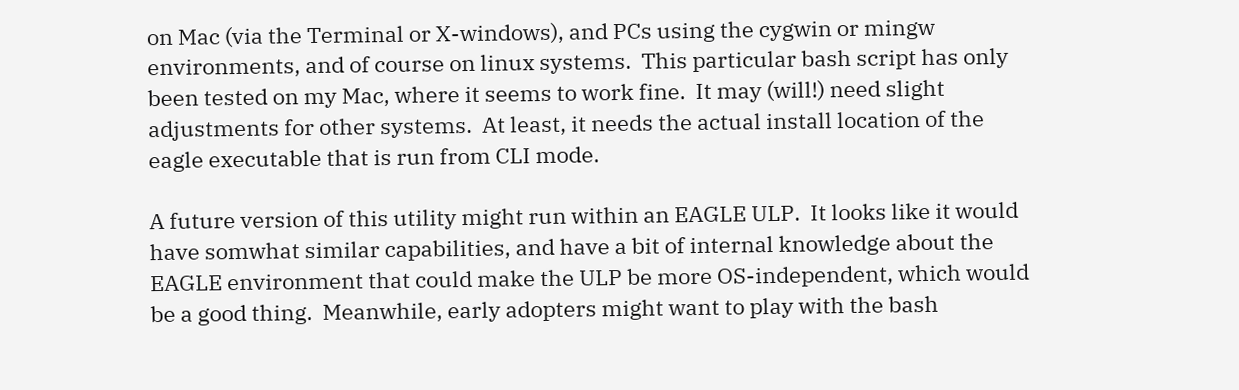on Mac (via the Terminal or X-windows), and PCs using the cygwin or mingw environments, and of course on linux systems.  This particular bash script has only been tested on my Mac, where it seems to work fine.  It may (will!) need slight adjustments for other systems.  At least, it needs the actual install location of the eagle executable that is run from CLI mode.

A future version of this utility might run within an EAGLE ULP.  It looks like it would have somwhat similar capabilities, and have a bit of internal knowledge about the EAGLE environment that could make the ULP be more OS-independent, which would be a good thing.  Meanwhile, early adopters might want to play with the bash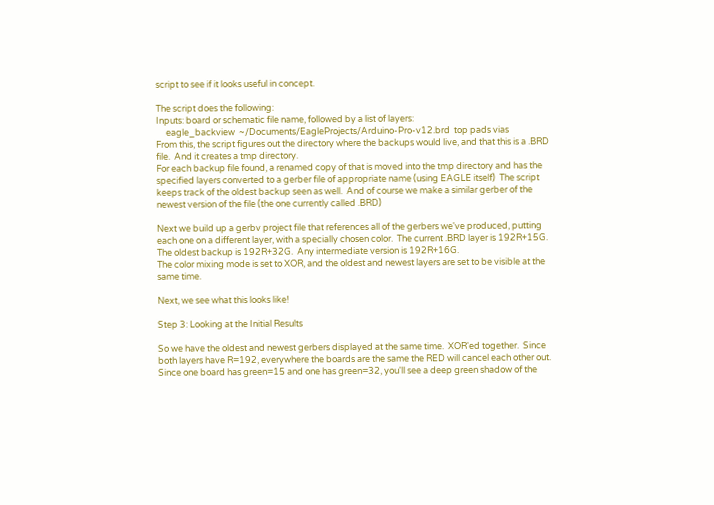script to see if it looks useful in concept.

The script does the following:
Inputs: board or schematic file name, followed by a list of layers:
     eagle_backview  ~/Documents/EagleProjects/Arduino-Pro-v12.brd  top pads vias
From this, the script figures out the directory where the backups would live, and that this is a .BRD file.  And it creates a tmp directory.
For each backup file found, a renamed copy of that is moved into the tmp directory and has the specified layers converted to a gerber file of appropriate name (using EAGLE itself)  The script keeps track of the oldest backup seen as well.  And of course we make a similar gerber of the newest version of the file (the one currently called .BRD)

Next we build up a gerbv project file that references all of the gerbers we've produced, putting each one on a different layer, with a specially chosen color.  The current .BRD layer is 192R+15G.  The oldest backup is 192R+32G.  Any intermediate version is 192R+16G.
The color mixing mode is set to XOR, and the oldest and newest layers are set to be visible at the same time.

Next, we see what this looks like!

Step 3: Looking at the Initial Results

So we have the oldest and newest gerbers displayed at the same time.  XOR'ed together.  Since both layers have R=192, everywhere the boards are the same the RED will cancel each other out.  Since one board has green=15 and one has green=32, you'll see a deep green shadow of the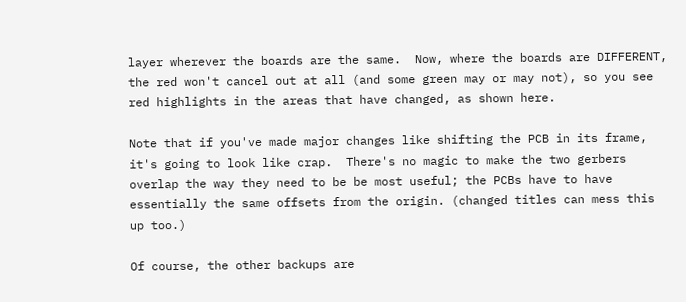layer wherever the boards are the same.  Now, where the boards are DIFFERENT, the red won't cancel out at all (and some green may or may not), so you see red highlights in the areas that have changed, as shown here.

Note that if you've made major changes like shifting the PCB in its frame, it's going to look like crap.  There's no magic to make the two gerbers overlap the way they need to be be most useful; the PCBs have to have essentially the same offsets from the origin. (changed titles can mess this up too.)

Of course, the other backups are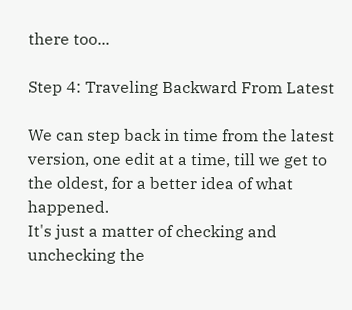there too...

Step 4: Traveling Backward From Latest

We can step back in time from the latest version, one edit at a time, till we get to the oldest, for a better idea of what happened.
It's just a matter of checking and unchecking the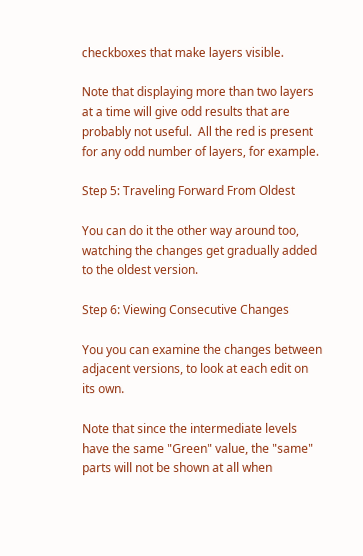checkboxes that make layers visible.

Note that displaying more than two layers at a time will give odd results that are probably not useful.  All the red is present for any odd number of layers, for example.

Step 5: Traveling Forward From Oldest

You can do it the other way around too, watching the changes get gradually added to the oldest version.

Step 6: Viewing Consecutive Changes

You you can examine the changes between adjacent versions, to look at each edit on its own.

Note that since the intermediate levels have the same "Green" value, the "same" parts will not be shown at all when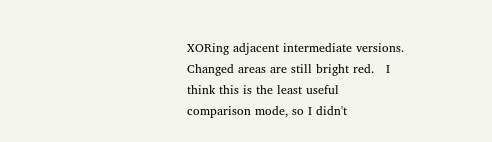XORing adjacent intermediate versions.  Changed areas are still bright red.   I think this is the least useful comparison mode, so I didn't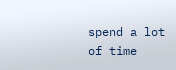spend a lot of time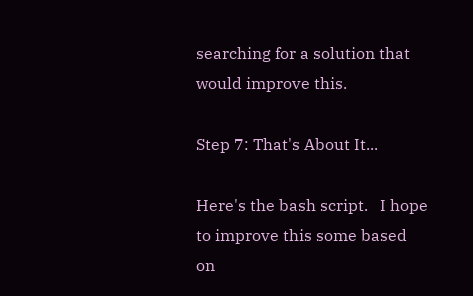searching for a solution that would improve this.

Step 7: That's About It...

Here's the bash script.   I hope to improve this some based on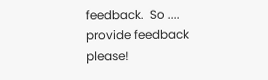feedback.  So .... provide feedback please!